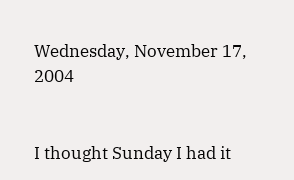Wednesday, November 17, 2004


I thought Sunday I had it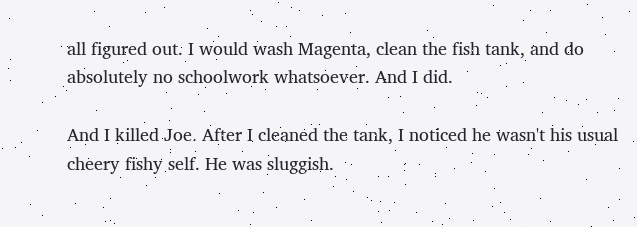all figured out. I would wash Magenta, clean the fish tank, and do absolutely no schoolwork whatsoever. And I did.

And I killed Joe. After I cleaned the tank, I noticed he wasn't his usual cheery fishy self. He was sluggish.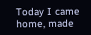Today I came home, made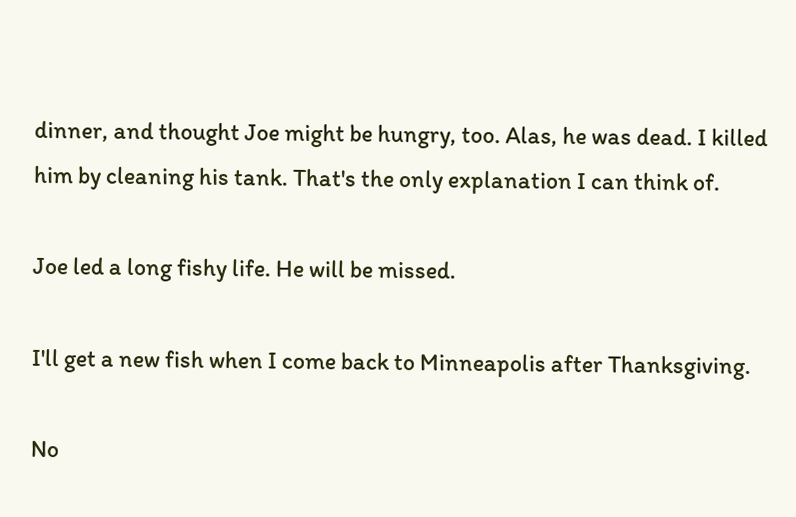dinner, and thought Joe might be hungry, too. Alas, he was dead. I killed him by cleaning his tank. That's the only explanation I can think of.

Joe led a long fishy life. He will be missed.

I'll get a new fish when I come back to Minneapolis after Thanksgiving.

No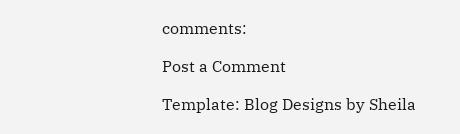comments:

Post a Comment

Template: Blog Designs by Sheila